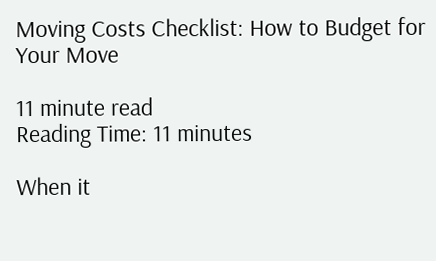Moving Costs Checklist: How to Budget for Your Move

11 minute read
Reading Time: 11 minutes

When it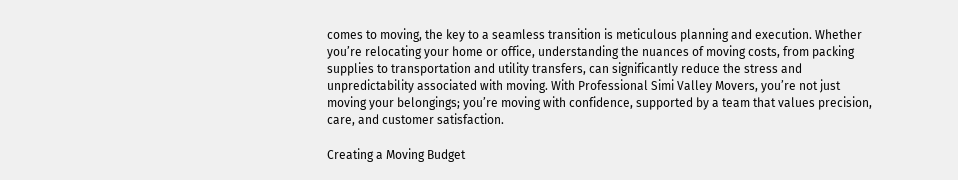comes to moving, the key to a seamless transition is meticulous planning and execution. Whether you’re relocating your home or office, understanding the nuances of moving costs, from packing supplies to transportation and utility transfers, can significantly reduce the stress and unpredictability associated with moving. With Professional Simi Valley Movers, you’re not just moving your belongings; you’re moving with confidence, supported by a team that values precision, care, and customer satisfaction.

Creating a Moving Budget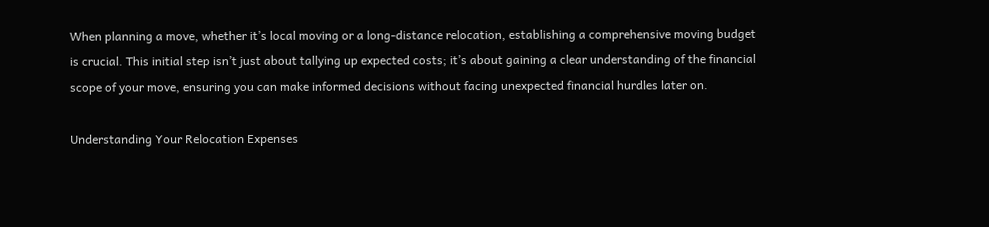When planning a move, whether it’s local moving or a long-distance relocation, establishing a comprehensive moving budget is crucial. This initial step isn’t just about tallying up expected costs; it’s about gaining a clear understanding of the financial scope of your move, ensuring you can make informed decisions without facing unexpected financial hurdles later on.

Understanding Your Relocation Expenses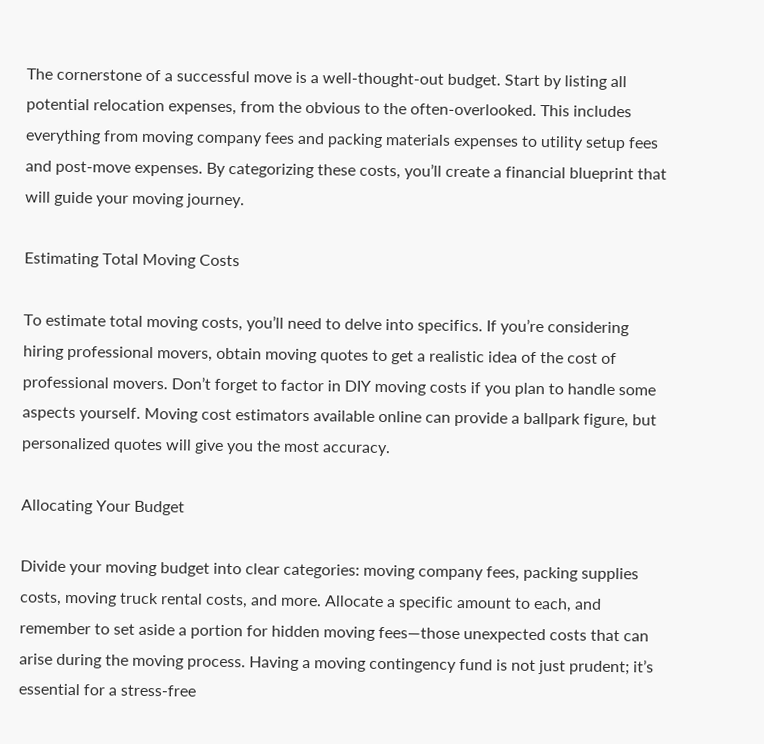The cornerstone of a successful move is a well-thought-out budget. Start by listing all potential relocation expenses, from the obvious to the often-overlooked. This includes everything from moving company fees and packing materials expenses to utility setup fees and post-move expenses. By categorizing these costs, you’ll create a financial blueprint that will guide your moving journey.

Estimating Total Moving Costs

To estimate total moving costs, you’ll need to delve into specifics. If you’re considering hiring professional movers, obtain moving quotes to get a realistic idea of the cost of professional movers. Don’t forget to factor in DIY moving costs if you plan to handle some aspects yourself. Moving cost estimators available online can provide a ballpark figure, but personalized quotes will give you the most accuracy.

Allocating Your Budget

Divide your moving budget into clear categories: moving company fees, packing supplies costs, moving truck rental costs, and more. Allocate a specific amount to each, and remember to set aside a portion for hidden moving fees—those unexpected costs that can arise during the moving process. Having a moving contingency fund is not just prudent; it’s essential for a stress-free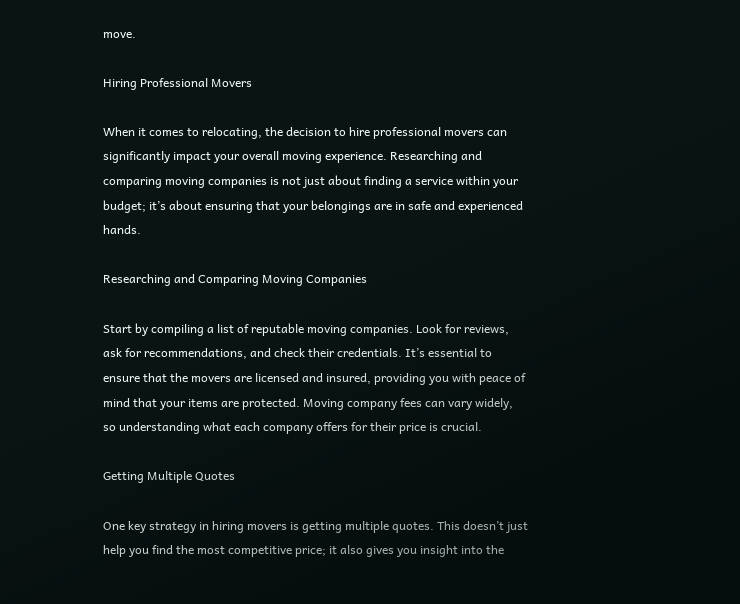move.

Hiring Professional Movers

When it comes to relocating, the decision to hire professional movers can significantly impact your overall moving experience. Researching and comparing moving companies is not just about finding a service within your budget; it’s about ensuring that your belongings are in safe and experienced hands.

Researching and Comparing Moving Companies

Start by compiling a list of reputable moving companies. Look for reviews, ask for recommendations, and check their credentials. It’s essential to ensure that the movers are licensed and insured, providing you with peace of mind that your items are protected. Moving company fees can vary widely, so understanding what each company offers for their price is crucial.

Getting Multiple Quotes

One key strategy in hiring movers is getting multiple quotes. This doesn’t just help you find the most competitive price; it also gives you insight into the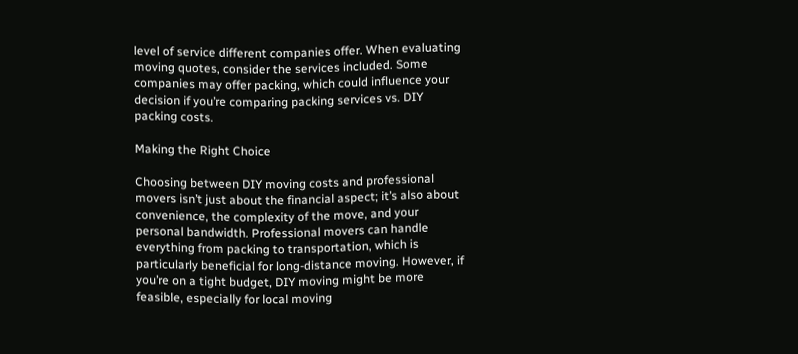level of service different companies offer. When evaluating moving quotes, consider the services included. Some companies may offer packing, which could influence your decision if you’re comparing packing services vs. DIY packing costs.

Making the Right Choice

Choosing between DIY moving costs and professional movers isn’t just about the financial aspect; it’s also about convenience, the complexity of the move, and your personal bandwidth. Professional movers can handle everything from packing to transportation, which is particularly beneficial for long-distance moving. However, if you’re on a tight budget, DIY moving might be more feasible, especially for local moving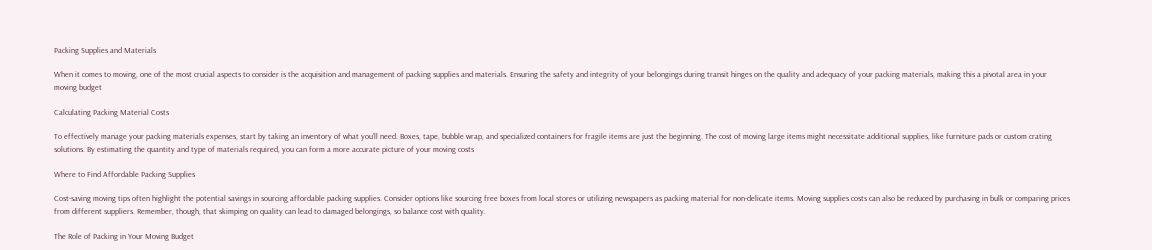Packing Supplies and Materials

When it comes to moving, one of the most crucial aspects to consider is the acquisition and management of packing supplies and materials. Ensuring the safety and integrity of your belongings during transit hinges on the quality and adequacy of your packing materials, making this a pivotal area in your moving budget

Calculating Packing Material Costs

To effectively manage your packing materials expenses, start by taking an inventory of what you’ll need. Boxes, tape, bubble wrap, and specialized containers for fragile items are just the beginning. The cost of moving large items might necessitate additional supplies, like furniture pads or custom crating solutions. By estimating the quantity and type of materials required, you can form a more accurate picture of your moving costs

Where to Find Affordable Packing Supplies

Cost-saving moving tips often highlight the potential savings in sourcing affordable packing supplies. Consider options like sourcing free boxes from local stores or utilizing newspapers as packing material for non-delicate items. Moving supplies costs can also be reduced by purchasing in bulk or comparing prices from different suppliers. Remember, though, that skimping on quality can lead to damaged belongings, so balance cost with quality.

The Role of Packing in Your Moving Budget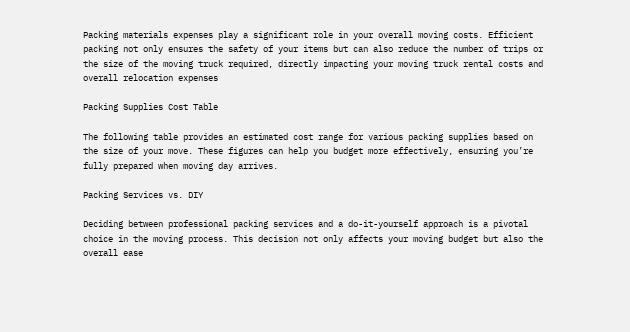Packing materials expenses play a significant role in your overall moving costs. Efficient packing not only ensures the safety of your items but can also reduce the number of trips or the size of the moving truck required, directly impacting your moving truck rental costs and overall relocation expenses

Packing Supplies Cost Table

The following table provides an estimated cost range for various packing supplies based on the size of your move. These figures can help you budget more effectively, ensuring you’re fully prepared when moving day arrives.

Packing Services vs. DIY

Deciding between professional packing services and a do-it-yourself approach is a pivotal choice in the moving process. This decision not only affects your moving budget but also the overall ease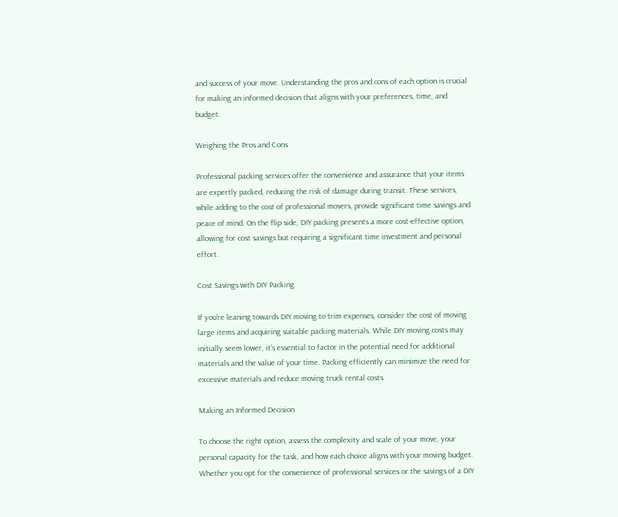and success of your move. Understanding the pros and cons of each option is crucial for making an informed decision that aligns with your preferences, time, and budget.

Weighing the Pros and Cons

Professional packing services offer the convenience and assurance that your items are expertly packed, reducing the risk of damage during transit. These services, while adding to the cost of professional movers, provide significant time savings and peace of mind. On the flip side, DIY packing presents a more cost-effective option, allowing for cost savings but requiring a significant time investment and personal effort.

Cost Savings with DIY Packing

If you’re leaning towards DIY moving to trim expenses, consider the cost of moving large items and acquiring suitable packing materials. While DIY moving costs may initially seem lower, it’s essential to factor in the potential need for additional materials and the value of your time. Packing efficiently can minimize the need for excessive materials and reduce moving truck rental costs

Making an Informed Decision

To choose the right option, assess the complexity and scale of your move, your personal capacity for the task, and how each choice aligns with your moving budget. Whether you opt for the convenience of professional services or the savings of a DIY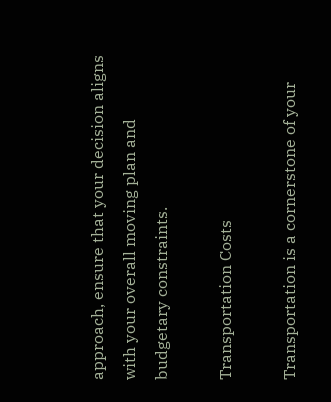approach, ensure that your decision aligns with your overall moving plan and budgetary constraints.

Transportation Costs

Transportation is a cornerstone of your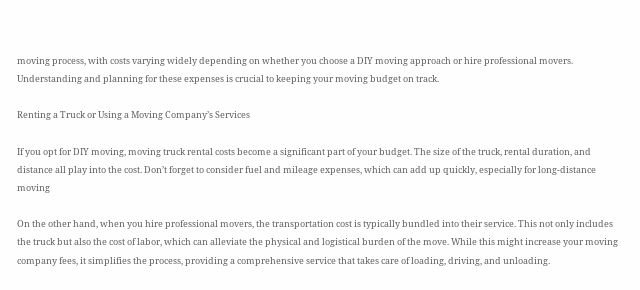moving process, with costs varying widely depending on whether you choose a DIY moving approach or hire professional movers. Understanding and planning for these expenses is crucial to keeping your moving budget on track.

Renting a Truck or Using a Moving Company’s Services

If you opt for DIY moving, moving truck rental costs become a significant part of your budget. The size of the truck, rental duration, and distance all play into the cost. Don’t forget to consider fuel and mileage expenses, which can add up quickly, especially for long-distance moving

On the other hand, when you hire professional movers, the transportation cost is typically bundled into their service. This not only includes the truck but also the cost of labor, which can alleviate the physical and logistical burden of the move. While this might increase your moving company fees, it simplifies the process, providing a comprehensive service that takes care of loading, driving, and unloading.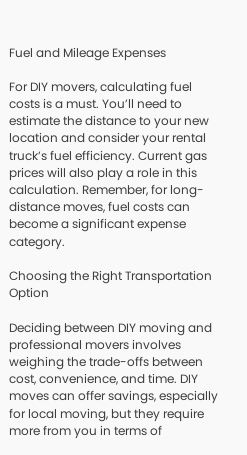Fuel and Mileage Expenses

For DIY movers, calculating fuel costs is a must. You’ll need to estimate the distance to your new location and consider your rental truck’s fuel efficiency. Current gas prices will also play a role in this calculation. Remember, for long-distance moves, fuel costs can become a significant expense category.

Choosing the Right Transportation Option

Deciding between DIY moving and professional movers involves weighing the trade-offs between cost, convenience, and time. DIY moves can offer savings, especially for local moving, but they require more from you in terms of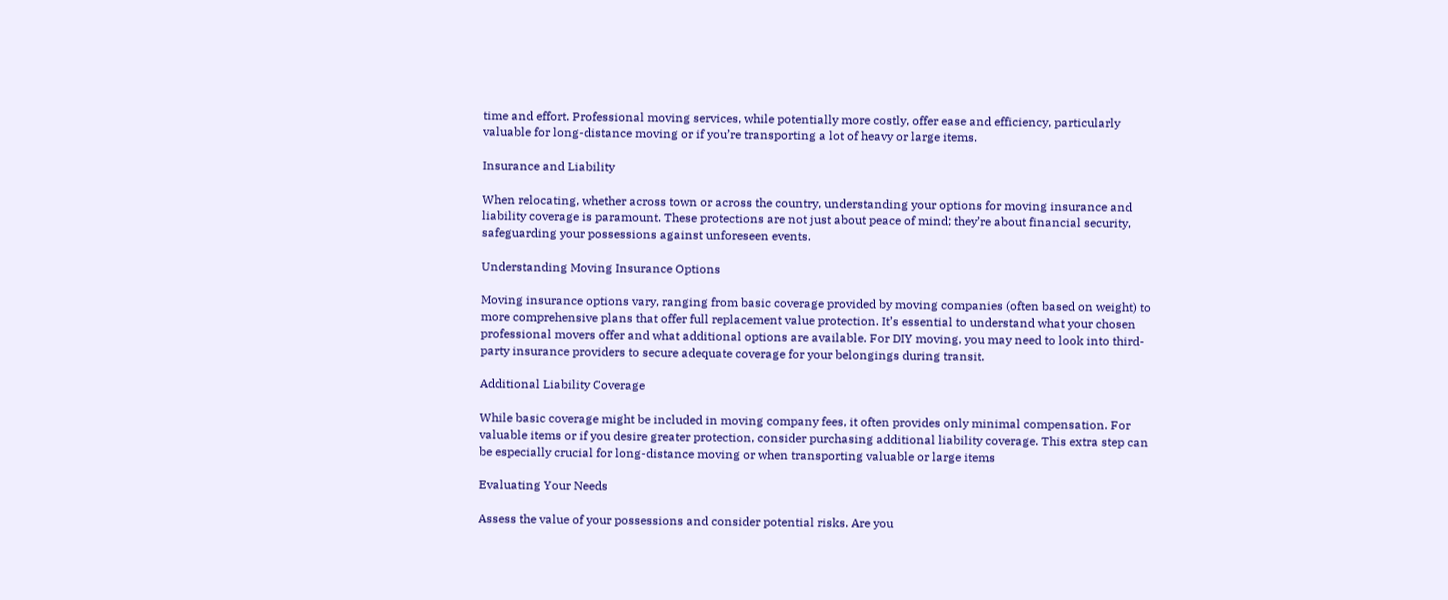time and effort. Professional moving services, while potentially more costly, offer ease and efficiency, particularly valuable for long-distance moving or if you’re transporting a lot of heavy or large items.

Insurance and Liability

When relocating, whether across town or across the country, understanding your options for moving insurance and liability coverage is paramount. These protections are not just about peace of mind; they’re about financial security, safeguarding your possessions against unforeseen events.

Understanding Moving Insurance Options

Moving insurance options vary, ranging from basic coverage provided by moving companies (often based on weight) to more comprehensive plans that offer full replacement value protection. It’s essential to understand what your chosen professional movers offer and what additional options are available. For DIY moving, you may need to look into third-party insurance providers to secure adequate coverage for your belongings during transit.

Additional Liability Coverage

While basic coverage might be included in moving company fees, it often provides only minimal compensation. For valuable items or if you desire greater protection, consider purchasing additional liability coverage. This extra step can be especially crucial for long-distance moving or when transporting valuable or large items

Evaluating Your Needs

Assess the value of your possessions and consider potential risks. Are you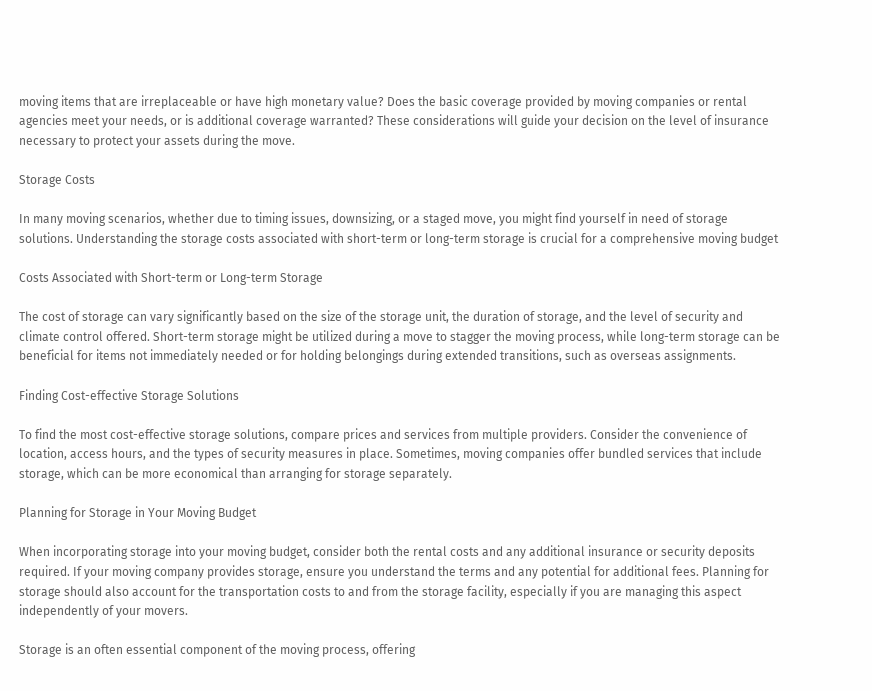moving items that are irreplaceable or have high monetary value? Does the basic coverage provided by moving companies or rental agencies meet your needs, or is additional coverage warranted? These considerations will guide your decision on the level of insurance necessary to protect your assets during the move.

Storage Costs

In many moving scenarios, whether due to timing issues, downsizing, or a staged move, you might find yourself in need of storage solutions. Understanding the storage costs associated with short-term or long-term storage is crucial for a comprehensive moving budget

Costs Associated with Short-term or Long-term Storage

The cost of storage can vary significantly based on the size of the storage unit, the duration of storage, and the level of security and climate control offered. Short-term storage might be utilized during a move to stagger the moving process, while long-term storage can be beneficial for items not immediately needed or for holding belongings during extended transitions, such as overseas assignments.

Finding Cost-effective Storage Solutions

To find the most cost-effective storage solutions, compare prices and services from multiple providers. Consider the convenience of location, access hours, and the types of security measures in place. Sometimes, moving companies offer bundled services that include storage, which can be more economical than arranging for storage separately.

Planning for Storage in Your Moving Budget

When incorporating storage into your moving budget, consider both the rental costs and any additional insurance or security deposits required. If your moving company provides storage, ensure you understand the terms and any potential for additional fees. Planning for storage should also account for the transportation costs to and from the storage facility, especially if you are managing this aspect independently of your movers.

Storage is an often essential component of the moving process, offering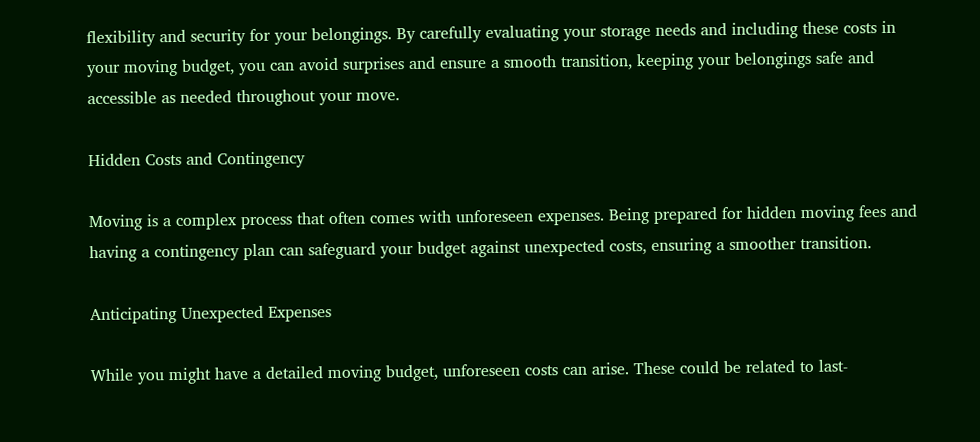flexibility and security for your belongings. By carefully evaluating your storage needs and including these costs in your moving budget, you can avoid surprises and ensure a smooth transition, keeping your belongings safe and accessible as needed throughout your move.

Hidden Costs and Contingency

Moving is a complex process that often comes with unforeseen expenses. Being prepared for hidden moving fees and having a contingency plan can safeguard your budget against unexpected costs, ensuring a smoother transition.

Anticipating Unexpected Expenses

While you might have a detailed moving budget, unforeseen costs can arise. These could be related to last-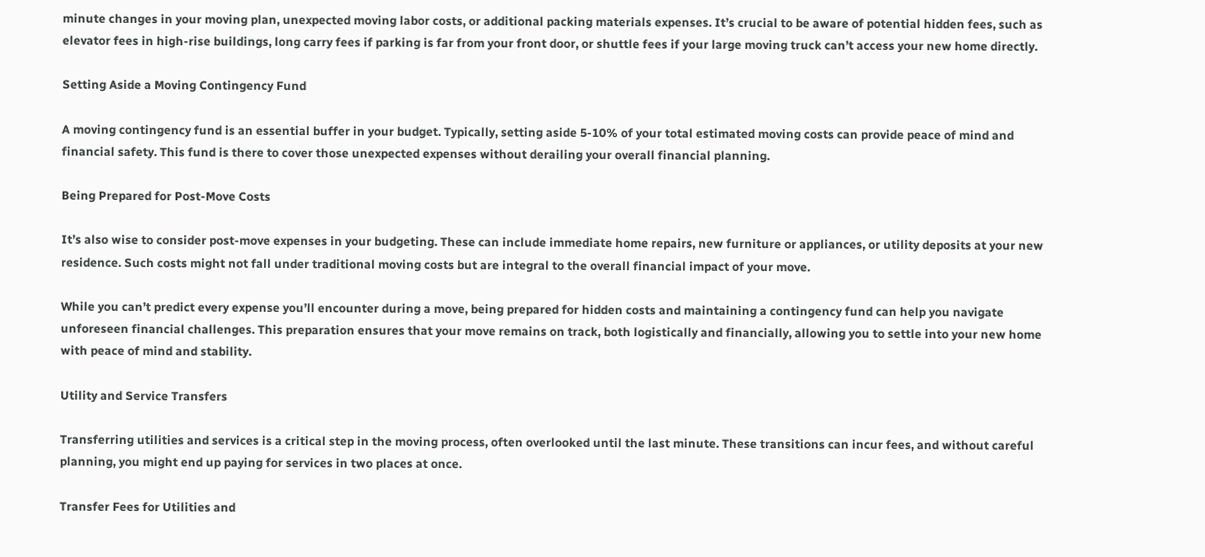minute changes in your moving plan, unexpected moving labor costs, or additional packing materials expenses. It’s crucial to be aware of potential hidden fees, such as elevator fees in high-rise buildings, long carry fees if parking is far from your front door, or shuttle fees if your large moving truck can’t access your new home directly.

Setting Aside a Moving Contingency Fund

A moving contingency fund is an essential buffer in your budget. Typically, setting aside 5-10% of your total estimated moving costs can provide peace of mind and financial safety. This fund is there to cover those unexpected expenses without derailing your overall financial planning.

Being Prepared for Post-Move Costs

It’s also wise to consider post-move expenses in your budgeting. These can include immediate home repairs, new furniture or appliances, or utility deposits at your new residence. Such costs might not fall under traditional moving costs but are integral to the overall financial impact of your move.

While you can’t predict every expense you’ll encounter during a move, being prepared for hidden costs and maintaining a contingency fund can help you navigate unforeseen financial challenges. This preparation ensures that your move remains on track, both logistically and financially, allowing you to settle into your new home with peace of mind and stability.

Utility and Service Transfers

Transferring utilities and services is a critical step in the moving process, often overlooked until the last minute. These transitions can incur fees, and without careful planning, you might end up paying for services in two places at once.

Transfer Fees for Utilities and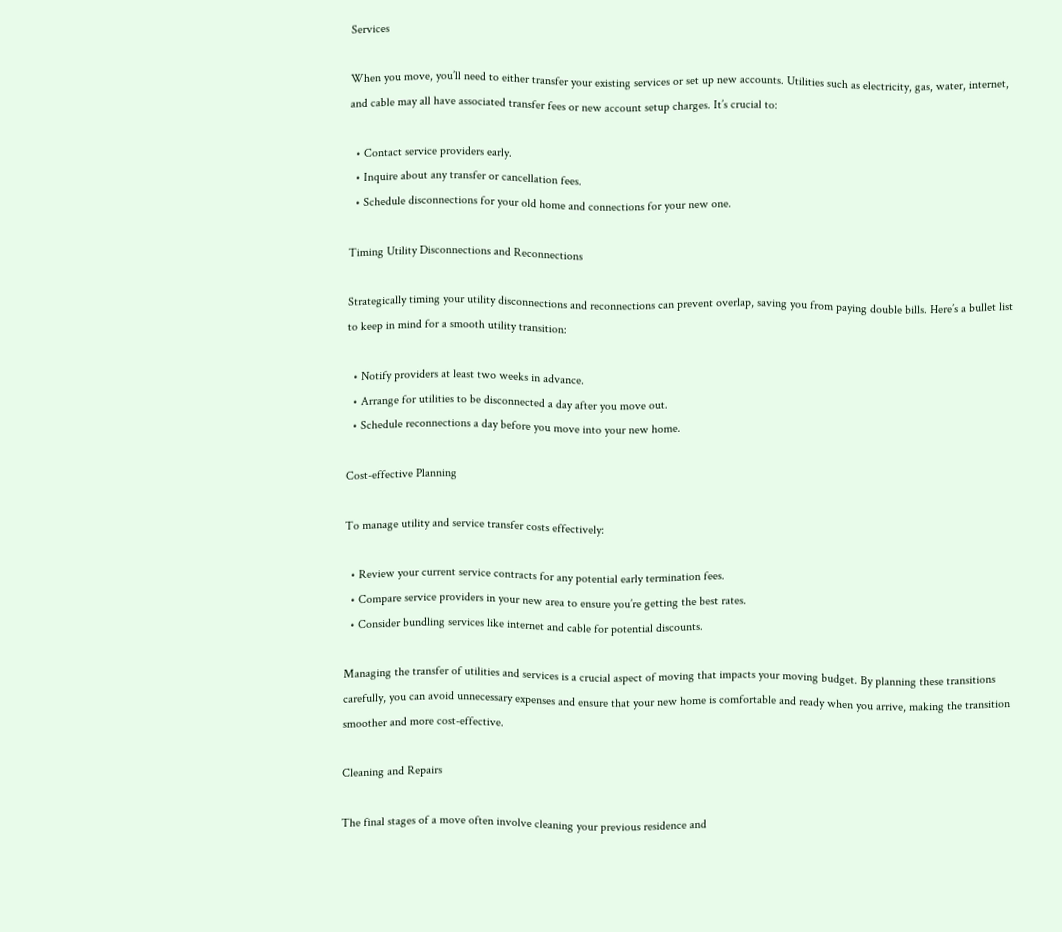Services

When you move, you’ll need to either transfer your existing services or set up new accounts. Utilities such as electricity, gas, water, internet, and cable may all have associated transfer fees or new account setup charges. It’s crucial to:

  • Contact service providers early.
  • Inquire about any transfer or cancellation fees.
  • Schedule disconnections for your old home and connections for your new one.

Timing Utility Disconnections and Reconnections

Strategically timing your utility disconnections and reconnections can prevent overlap, saving you from paying double bills. Here’s a bullet list to keep in mind for a smooth utility transition:

  • Notify providers at least two weeks in advance.
  • Arrange for utilities to be disconnected a day after you move out.
  • Schedule reconnections a day before you move into your new home.

Cost-effective Planning

To manage utility and service transfer costs effectively:

  • Review your current service contracts for any potential early termination fees.
  • Compare service providers in your new area to ensure you’re getting the best rates.
  • Consider bundling services like internet and cable for potential discounts.

Managing the transfer of utilities and services is a crucial aspect of moving that impacts your moving budget. By planning these transitions carefully, you can avoid unnecessary expenses and ensure that your new home is comfortable and ready when you arrive, making the transition smoother and more cost-effective.

Cleaning and Repairs

The final stages of a move often involve cleaning your previous residence and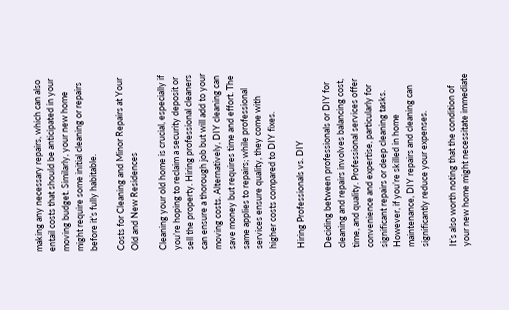making any necessary repairs, which can also entail costs that should be anticipated in your moving budget. Similarly, your new home might require some initial cleaning or repairs before it’s fully habitable.

Costs for Cleaning and Minor Repairs at Your Old and New Residences

Cleaning your old home is crucial, especially if you’re hoping to reclaim a security deposit or sell the property. Hiring professional cleaners can ensure a thorough job but will add to your moving costs. Alternatively, DIY cleaning can save money but requires time and effort. The same applies to repairs; while professional services ensure quality, they come with higher costs compared to DIY fixes.

Hiring Professionals vs. DIY

Deciding between professionals or DIY for cleaning and repairs involves balancing cost, time, and quality. Professional services offer convenience and expertise, particularly for significant repairs or deep cleaning tasks. However, if you’re skilled in home maintenance, DIY repairs and cleaning can significantly reduce your expenses.

It’s also worth noting that the condition of your new home might necessitate immediate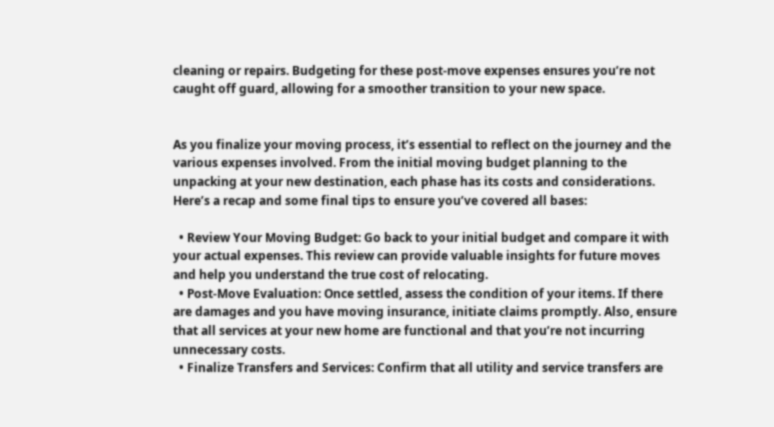cleaning or repairs. Budgeting for these post-move expenses ensures you’re not caught off guard, allowing for a smoother transition to your new space.


As you finalize your moving process, it’s essential to reflect on the journey and the various expenses involved. From the initial moving budget planning to the unpacking at your new destination, each phase has its costs and considerations. Here’s a recap and some final tips to ensure you’ve covered all bases:

  • Review Your Moving Budget: Go back to your initial budget and compare it with your actual expenses. This review can provide valuable insights for future moves and help you understand the true cost of relocating.
  • Post-Move Evaluation: Once settled, assess the condition of your items. If there are damages and you have moving insurance, initiate claims promptly. Also, ensure that all services at your new home are functional and that you’re not incurring unnecessary costs.
  • Finalize Transfers and Services: Confirm that all utility and service transfers are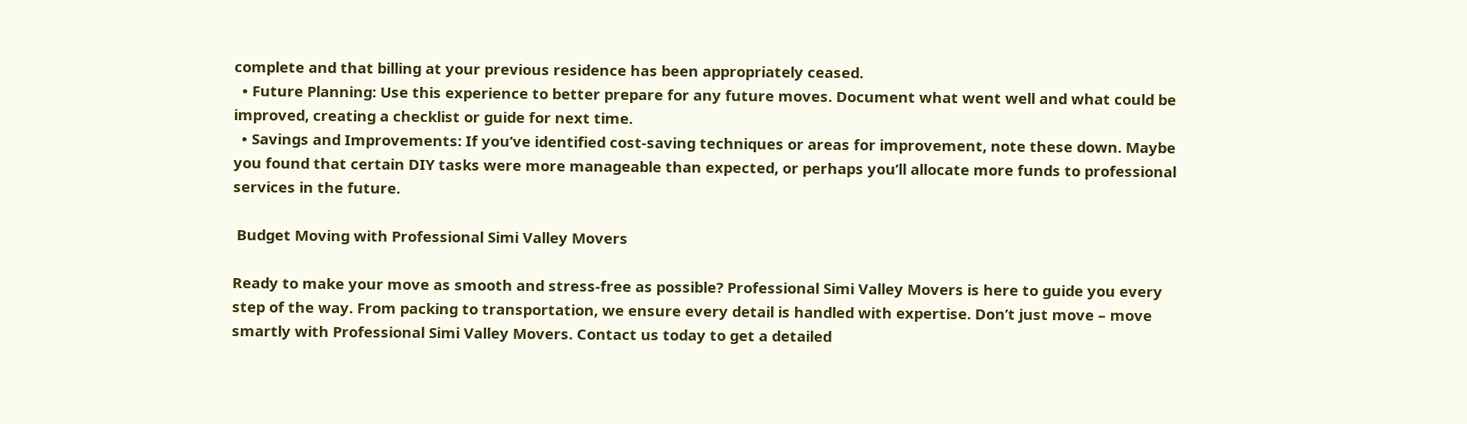complete and that billing at your previous residence has been appropriately ceased.
  • Future Planning: Use this experience to better prepare for any future moves. Document what went well and what could be improved, creating a checklist or guide for next time.
  • Savings and Improvements: If you’ve identified cost-saving techniques or areas for improvement, note these down. Maybe you found that certain DIY tasks were more manageable than expected, or perhaps you’ll allocate more funds to professional services in the future.

 Budget Moving with Professional Simi Valley Movers

Ready to make your move as smooth and stress-free as possible? Professional Simi Valley Movers is here to guide you every step of the way. From packing to transportation, we ensure every detail is handled with expertise. Don’t just move – move smartly with Professional Simi Valley Movers. Contact us today to get a detailed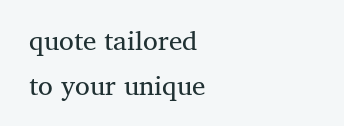quote tailored to your unique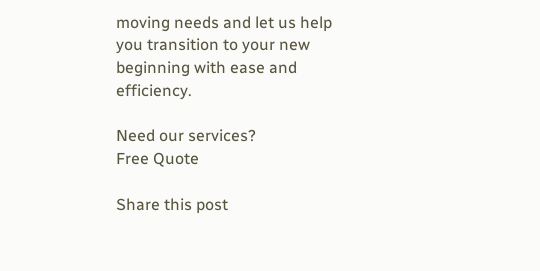moving needs and let us help you transition to your new beginning with ease and efficiency.

Need our services?
Free Quote

Share this post